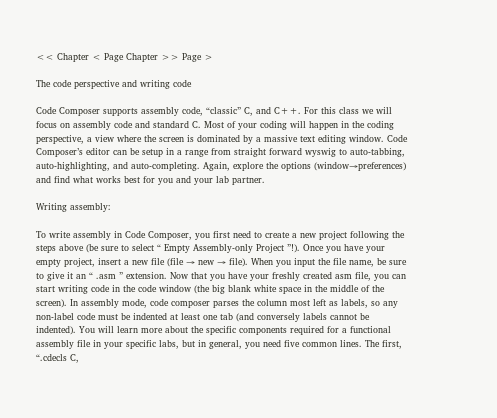<< Chapter < Page Chapter >> Page >

The code perspective and writing code

Code Composer supports assembly code, “classic” C, and C++. For this class we will focus on assembly code and standard C. Most of your coding will happen in the coding perspective, a view where the screen is dominated by a massive text editing window. Code Composer’s editor can be setup in a range from straight forward wyswig to auto-tabbing, auto-highlighting, and auto-completing. Again, explore the options (window→preferences) and find what works best for you and your lab partner.

Writing assembly:

To write assembly in Code Composer, you first need to create a new project following the steps above (be sure to select “ Empty Assembly-only Project ”!). Once you have your empty project, insert a new file (file → new → file). When you input the file name, be sure to give it an “ .asm ” extension. Now that you have your freshly created asm file, you can start writing code in the code window (the big blank white space in the middle of the screen). In assembly mode, code composer parses the column most left as labels, so any non-label code must be indented at least one tab (and conversely labels cannot be indented). You will learn more about the specific components required for a functional assembly file in your specific labs, but in general, you need five common lines. The first, “.cdecls C,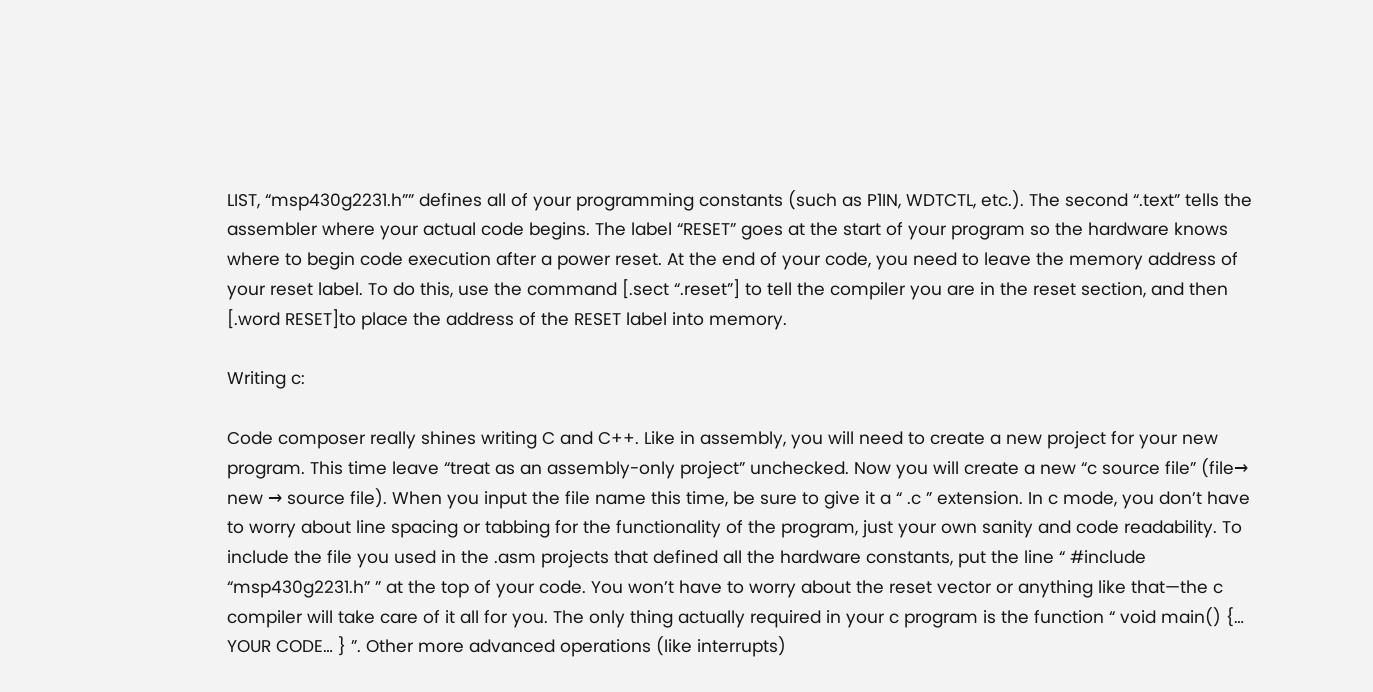LIST, “msp430g2231.h”” defines all of your programming constants (such as P1IN, WDTCTL, etc.). The second “.text” tells the assembler where your actual code begins. The label “RESET” goes at the start of your program so the hardware knows where to begin code execution after a power reset. At the end of your code, you need to leave the memory address of your reset label. To do this, use the command [.sect “.reset”] to tell the compiler you are in the reset section, and then [.word RESET]to place the address of the RESET label into memory.

Writing c:

Code composer really shines writing C and C++. Like in assembly, you will need to create a new project for your new program. This time leave “treat as an assembly-only project” unchecked. Now you will create a new “c source file” (file→ new → source file). When you input the file name this time, be sure to give it a “ .c ” extension. In c mode, you don’t have to worry about line spacing or tabbing for the functionality of the program, just your own sanity and code readability. To include the file you used in the .asm projects that defined all the hardware constants, put the line “ #include “msp430g2231.h” ” at the top of your code. You won’t have to worry about the reset vector or anything like that—the c compiler will take care of it all for you. The only thing actually required in your c program is the function “ void main() {… YOUR CODE… } ”. Other more advanced operations (like interrupts)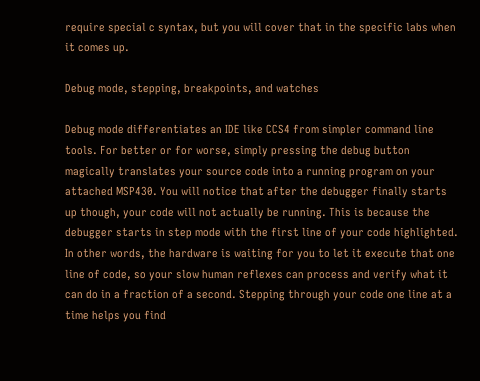require special c syntax, but you will cover that in the specific labs when it comes up.

Debug mode, stepping, breakpoints, and watches

Debug mode differentiates an IDE like CCS4 from simpler command line tools. For better or for worse, simply pressing the debug button magically translates your source code into a running program on your attached MSP430. You will notice that after the debugger finally starts up though, your code will not actually be running. This is because the debugger starts in step mode with the first line of your code highlighted. In other words, the hardware is waiting for you to let it execute that one line of code, so your slow human reflexes can process and verify what it can do in a fraction of a second. Stepping through your code one line at a time helps you find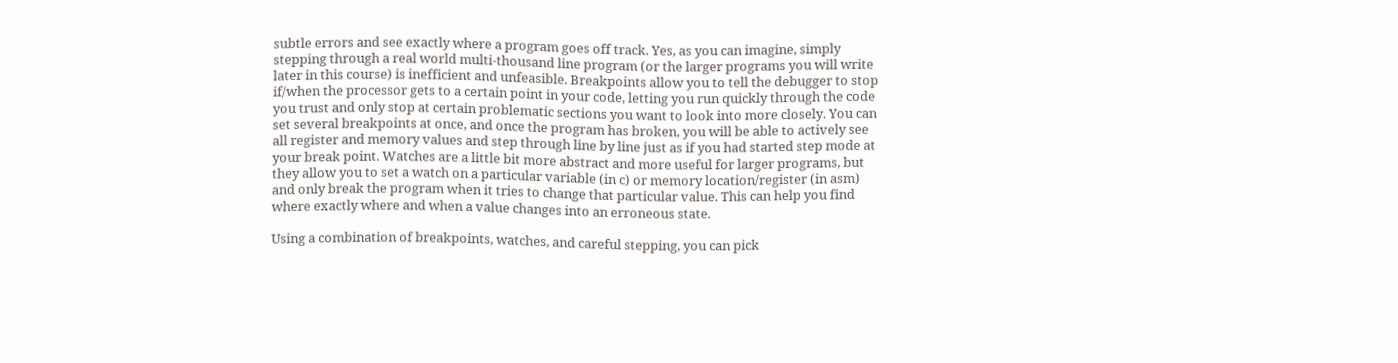subtle errors and see exactly where a program goes off track. Yes, as you can imagine, simply stepping through a real world multi-thousand line program (or the larger programs you will write later in this course) is inefficient and unfeasible. Breakpoints allow you to tell the debugger to stop if/when the processor gets to a certain point in your code, letting you run quickly through the code you trust and only stop at certain problematic sections you want to look into more closely. You can set several breakpoints at once, and once the program has broken, you will be able to actively see all register and memory values and step through line by line just as if you had started step mode at your break point. Watches are a little bit more abstract and more useful for larger programs, but they allow you to set a watch on a particular variable (in c) or memory location/register (in asm) and only break the program when it tries to change that particular value. This can help you find where exactly where and when a value changes into an erroneous state.

Using a combination of breakpoints, watches, and careful stepping, you can pick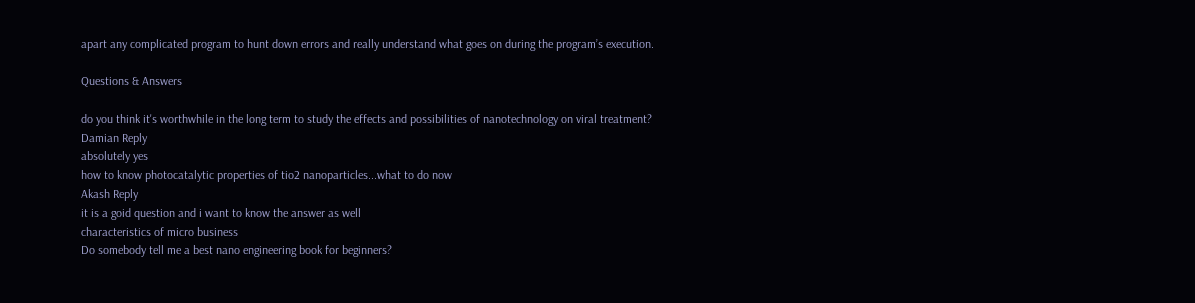apart any complicated program to hunt down errors and really understand what goes on during the program’s execution.

Questions & Answers

do you think it's worthwhile in the long term to study the effects and possibilities of nanotechnology on viral treatment?
Damian Reply
absolutely yes
how to know photocatalytic properties of tio2 nanoparticles...what to do now
Akash Reply
it is a goid question and i want to know the answer as well
characteristics of micro business
Do somebody tell me a best nano engineering book for beginners?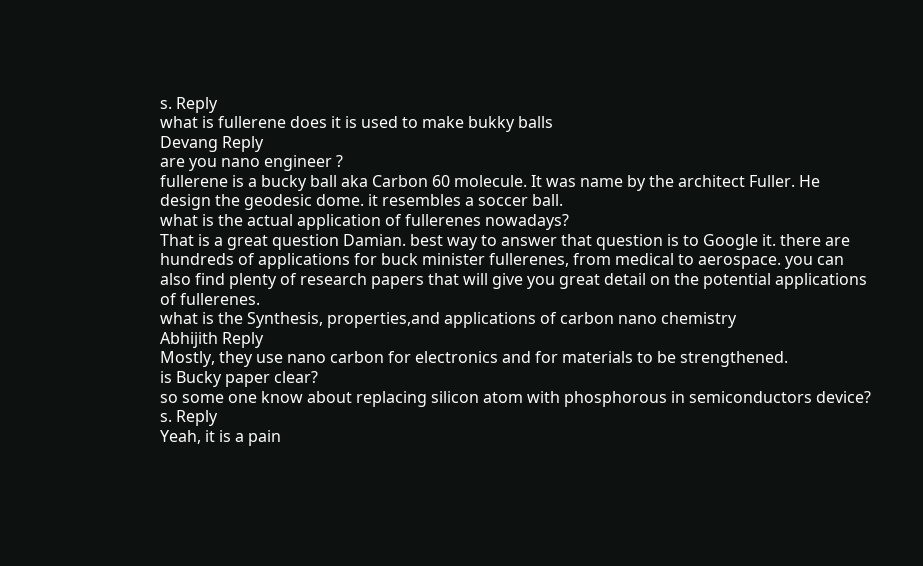s. Reply
what is fullerene does it is used to make bukky balls
Devang Reply
are you nano engineer ?
fullerene is a bucky ball aka Carbon 60 molecule. It was name by the architect Fuller. He design the geodesic dome. it resembles a soccer ball.
what is the actual application of fullerenes nowadays?
That is a great question Damian. best way to answer that question is to Google it. there are hundreds of applications for buck minister fullerenes, from medical to aerospace. you can also find plenty of research papers that will give you great detail on the potential applications of fullerenes.
what is the Synthesis, properties,and applications of carbon nano chemistry
Abhijith Reply
Mostly, they use nano carbon for electronics and for materials to be strengthened.
is Bucky paper clear?
so some one know about replacing silicon atom with phosphorous in semiconductors device?
s. Reply
Yeah, it is a pain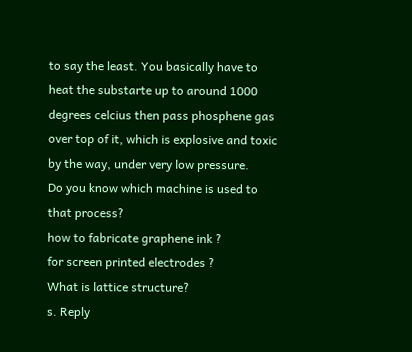to say the least. You basically have to heat the substarte up to around 1000 degrees celcius then pass phosphene gas over top of it, which is explosive and toxic by the way, under very low pressure.
Do you know which machine is used to that process?
how to fabricate graphene ink ?
for screen printed electrodes ?
What is lattice structure?
s. Reply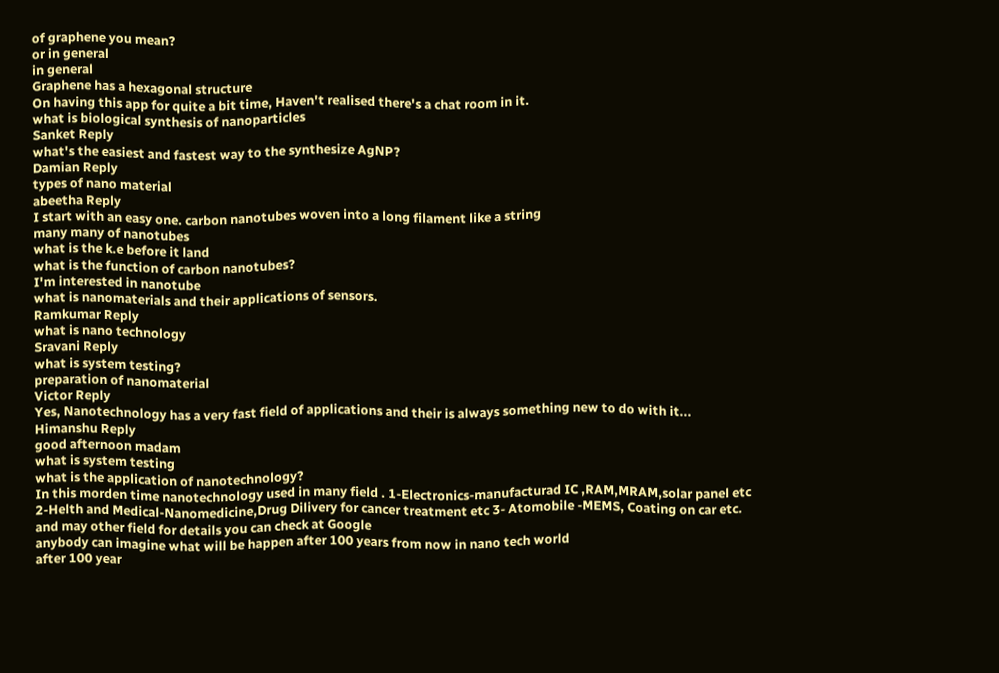of graphene you mean?
or in general
in general
Graphene has a hexagonal structure
On having this app for quite a bit time, Haven't realised there's a chat room in it.
what is biological synthesis of nanoparticles
Sanket Reply
what's the easiest and fastest way to the synthesize AgNP?
Damian Reply
types of nano material
abeetha Reply
I start with an easy one. carbon nanotubes woven into a long filament like a string
many many of nanotubes
what is the k.e before it land
what is the function of carbon nanotubes?
I'm interested in nanotube
what is nanomaterials and their applications of sensors.
Ramkumar Reply
what is nano technology
Sravani Reply
what is system testing?
preparation of nanomaterial
Victor Reply
Yes, Nanotechnology has a very fast field of applications and their is always something new to do with it...
Himanshu Reply
good afternoon madam
what is system testing
what is the application of nanotechnology?
In this morden time nanotechnology used in many field . 1-Electronics-manufacturad IC ,RAM,MRAM,solar panel etc 2-Helth and Medical-Nanomedicine,Drug Dilivery for cancer treatment etc 3- Atomobile -MEMS, Coating on car etc. and may other field for details you can check at Google
anybody can imagine what will be happen after 100 years from now in nano tech world
after 100 year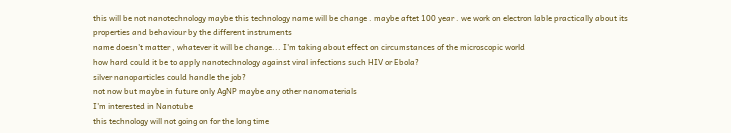this will be not nanotechnology maybe this technology name will be change . maybe aftet 100 year . we work on electron lable practically about its properties and behaviour by the different instruments
name doesn't matter , whatever it will be change... I'm taking about effect on circumstances of the microscopic world
how hard could it be to apply nanotechnology against viral infections such HIV or Ebola?
silver nanoparticles could handle the job?
not now but maybe in future only AgNP maybe any other nanomaterials
I'm interested in Nanotube
this technology will not going on for the long time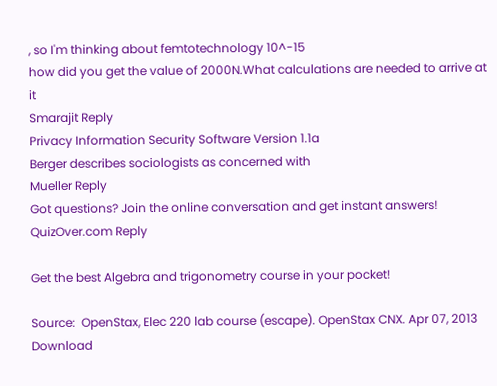, so I'm thinking about femtotechnology 10^-15
how did you get the value of 2000N.What calculations are needed to arrive at it
Smarajit Reply
Privacy Information Security Software Version 1.1a
Berger describes sociologists as concerned with
Mueller Reply
Got questions? Join the online conversation and get instant answers!
QuizOver.com Reply

Get the best Algebra and trigonometry course in your pocket!

Source:  OpenStax, Elec 220 lab course (escape). OpenStax CNX. Apr 07, 2013 Download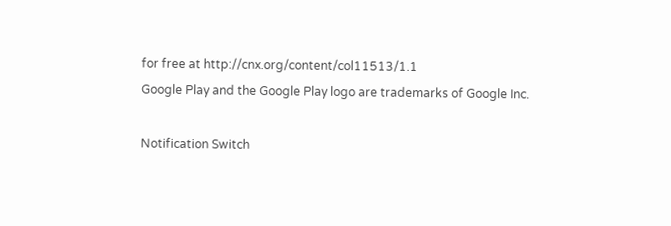for free at http://cnx.org/content/col11513/1.1
Google Play and the Google Play logo are trademarks of Google Inc.

Notification Switch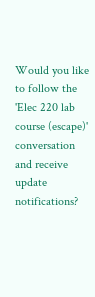Would you like to follow the 'Elec 220 lab course (escape)' conversation and receive update notifications?